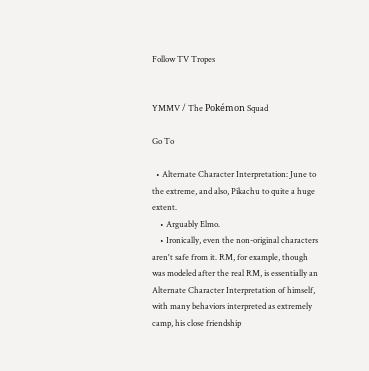Follow TV Tropes


YMMV / The Pokémon Squad

Go To

  • Alternate Character Interpretation: June to the extreme, and also, Pikachu to quite a huge extent.
    • Arguably Elmo.
    • Ironically, even the non-original characters aren't safe from it. RM, for example, though was modeled after the real RM, is essentially an Alternate Character Interpretation of himself, with many behaviors interpreted as extremely camp, his close friendship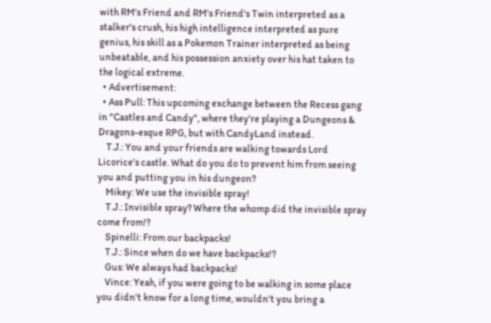with RM's Friend and RM's Friend's Twin interpreted as a stalker's crush, his high intelligence interpreted as pure genius, his skill as a Pokemon Trainer interpreted as being unbeatable, and his possession anxiety over his hat taken to the logical extreme.
  • Advertisement:
  • Ass Pull: This upcoming exchange between the Recess gang in "Castles and Candy", where they're playing a Dungeons & Dragons-esque RPG, but with CandyLand instead.
    T.J.: You and your friends are walking towards Lord Licorice's castle. What do you do to prevent him from seeing you and putting you in his dungeon?
    Mikey: We use the invisible spray!
    T.J.: Invisible spray? Where the whomp did the invisible spray come from!?
    Spinelli: From our backpacks!
    T.J.: Since when do we have backpacks!?
    Gus: We always had backpacks!
    Vince: Yeah, if you were going to be walking in some place you didn't know for a long time, wouldn't you bring a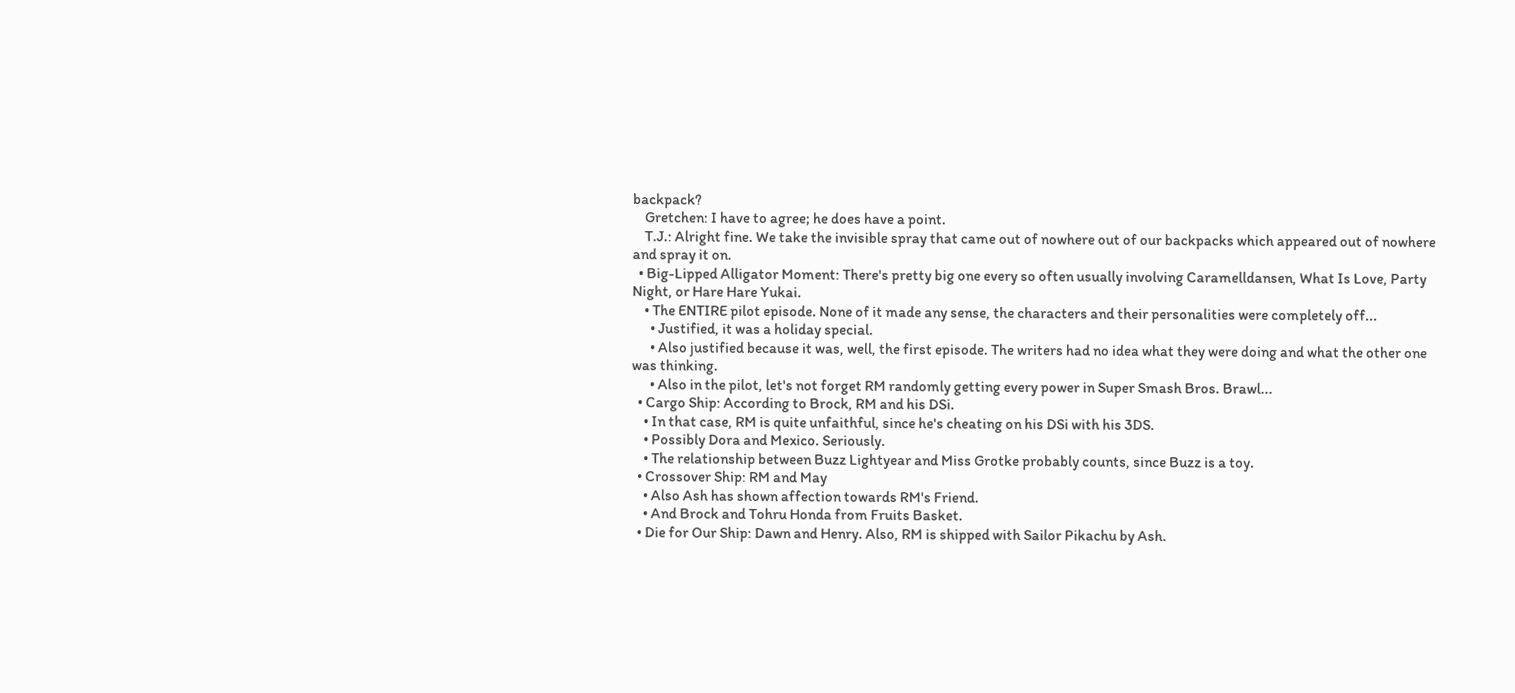backpack?
    Gretchen: I have to agree; he does have a point.
    T.J.: Alright fine. We take the invisible spray that came out of nowhere out of our backpacks which appeared out of nowhere and spray it on.
  • Big-Lipped Alligator Moment: There's pretty big one every so often usually involving Caramelldansen, What Is Love, Party Night, or Hare Hare Yukai.
    • The ENTIRE pilot episode. None of it made any sense, the characters and their personalities were completely off...
      • Justified, it was a holiday special.
      • Also justified because it was, well, the first episode. The writers had no idea what they were doing and what the other one was thinking.
      • Also in the pilot, let's not forget RM randomly getting every power in Super Smash Bros. Brawl...
  • Cargo Ship: According to Brock, RM and his DSi.
    • In that case, RM is quite unfaithful, since he's cheating on his DSi with his 3DS.
    • Possibly Dora and Mexico. Seriously.
    • The relationship between Buzz Lightyear and Miss Grotke probably counts, since Buzz is a toy.
  • Crossover Ship: RM and May
    • Also Ash has shown affection towards RM's Friend.
    • And Brock and Tohru Honda from Fruits Basket.
  • Die for Our Ship: Dawn and Henry. Also, RM is shipped with Sailor Pikachu by Ash.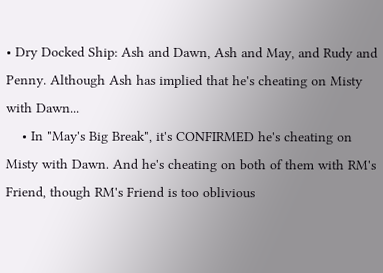• Dry Docked Ship: Ash and Dawn, Ash and May, and Rudy and Penny. Although Ash has implied that he's cheating on Misty with Dawn...
    • In "May's Big Break", it's CONFIRMED he's cheating on Misty with Dawn. And he's cheating on both of them with RM's Friend, though RM's Friend is too oblivious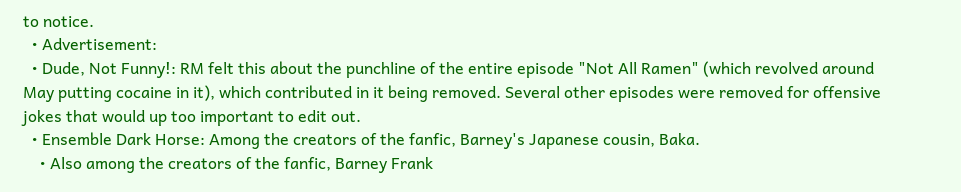to notice.
  • Advertisement:
  • Dude, Not Funny!: RM felt this about the punchline of the entire episode "Not All Ramen" (which revolved around May putting cocaine in it), which contributed in it being removed. Several other episodes were removed for offensive jokes that would up too important to edit out.
  • Ensemble Dark Horse: Among the creators of the fanfic, Barney's Japanese cousin, Baka.
    • Also among the creators of the fanfic, Barney Frank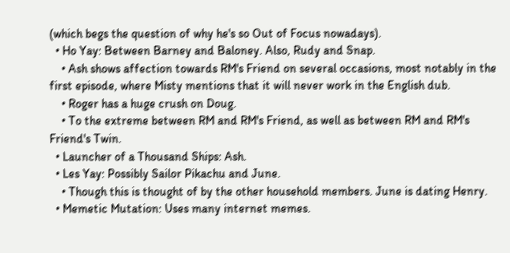(which begs the question of why he's so Out of Focus nowadays).
  • Ho Yay: Between Barney and Baloney. Also, Rudy and Snap.
    • Ash shows affection towards RM's Friend on several occasions, most notably in the first episode, where Misty mentions that it will never work in the English dub.
    • Roger has a huge crush on Doug.
    • To the extreme between RM and RM's Friend, as well as between RM and RM's Friend's Twin.
  • Launcher of a Thousand Ships: Ash.
  • Les Yay: Possibly Sailor Pikachu and June.
    • Though this is thought of by the other household members. June is dating Henry.
  • Memetic Mutation: Uses many internet memes.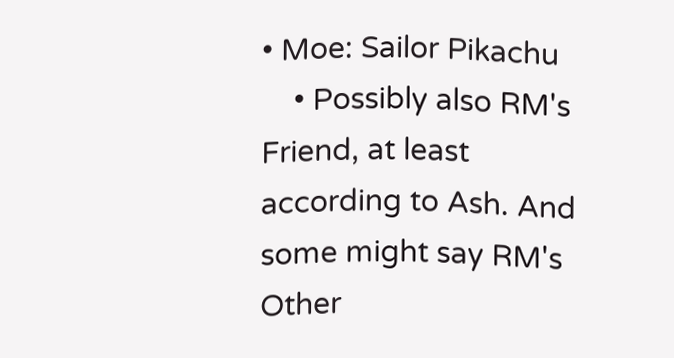• Moe: Sailor Pikachu
    • Possibly also RM's Friend, at least according to Ash. And some might say RM's Other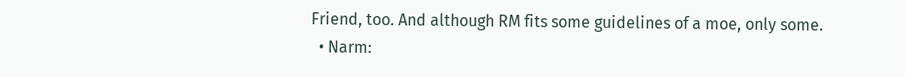Friend, too. And although RM fits some guidelines of a moe, only some.
  • Narm: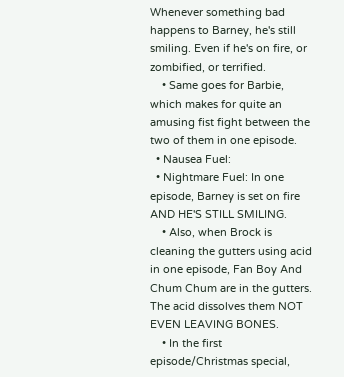Whenever something bad happens to Barney, he's still smiling. Even if he's on fire, or zombified, or terrified.
    • Same goes for Barbie, which makes for quite an amusing fist fight between the two of them in one episode.
  • Nausea Fuel:
  • Nightmare Fuel: In one episode, Barney is set on fire AND HE'S STILL SMILING.
    • Also, when Brock is cleaning the gutters using acid in one episode, Fan Boy And Chum Chum are in the gutters. The acid dissolves them NOT EVEN LEAVING BONES.
    • In the first episode/Christmas special,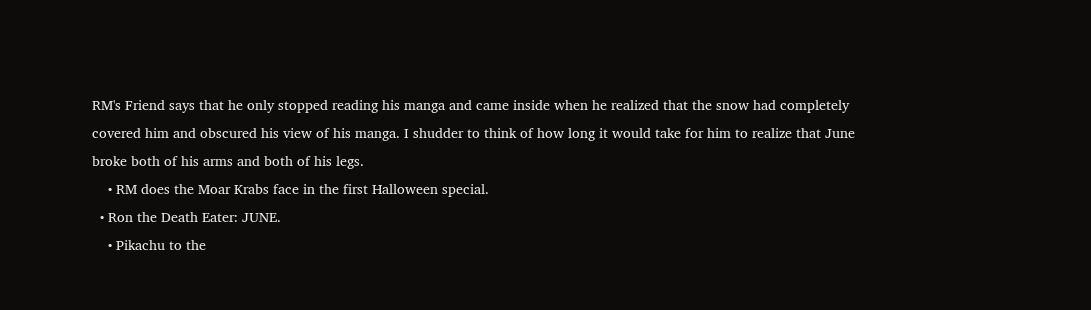RM's Friend says that he only stopped reading his manga and came inside when he realized that the snow had completely covered him and obscured his view of his manga. I shudder to think of how long it would take for him to realize that June broke both of his arms and both of his legs.
    • RM does the Moar Krabs face in the first Halloween special.
  • Ron the Death Eater: JUNE.
    • Pikachu to the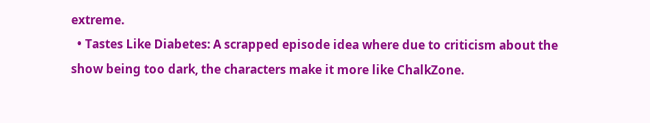extreme.
  • Tastes Like Diabetes: A scrapped episode idea where due to criticism about the show being too dark, the characters make it more like ChalkZone.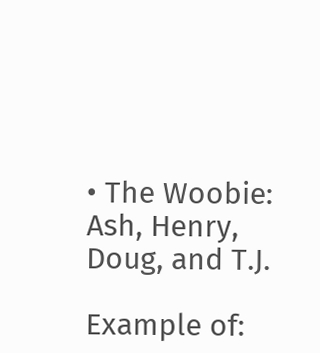• The Woobie: Ash, Henry, Doug, and T.J.

Example of: